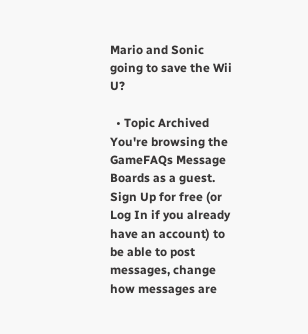Mario and Sonic going to save the Wii U?

  • Topic Archived
You're browsing the GameFAQs Message Boards as a guest. Sign Up for free (or Log In if you already have an account) to be able to post messages, change how messages are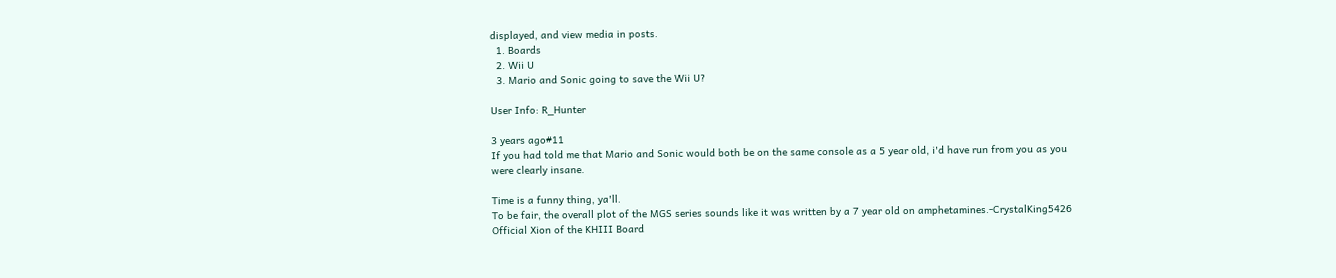displayed, and view media in posts.
  1. Boards
  2. Wii U
  3. Mario and Sonic going to save the Wii U?

User Info: R_Hunter

3 years ago#11
If you had told me that Mario and Sonic would both be on the same console as a 5 year old, i'd have run from you as you were clearly insane.

Time is a funny thing, ya'll.
To be fair, the overall plot of the MGS series sounds like it was written by a 7 year old on amphetamines.-CrystalKing5426
Official Xion of the KHIII Board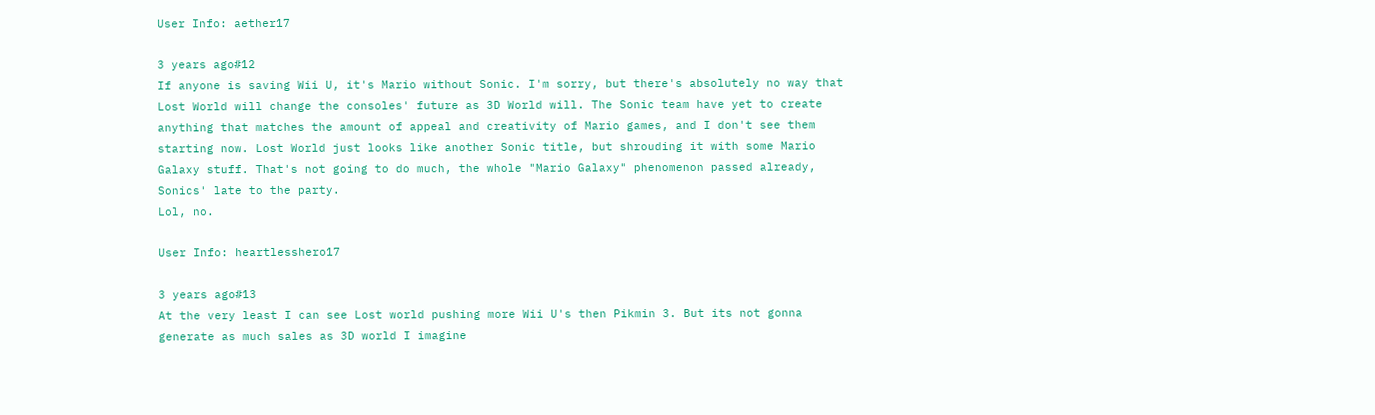User Info: aether17

3 years ago#12
If anyone is saving Wii U, it's Mario without Sonic. I'm sorry, but there's absolutely no way that Lost World will change the consoles' future as 3D World will. The Sonic team have yet to create anything that matches the amount of appeal and creativity of Mario games, and I don't see them starting now. Lost World just looks like another Sonic title, but shrouding it with some Mario Galaxy stuff. That's not going to do much, the whole "Mario Galaxy" phenomenon passed already, Sonics' late to the party.
Lol, no.

User Info: heartlesshero17

3 years ago#13
At the very least I can see Lost world pushing more Wii U's then Pikmin 3. But its not gonna generate as much sales as 3D world I imagine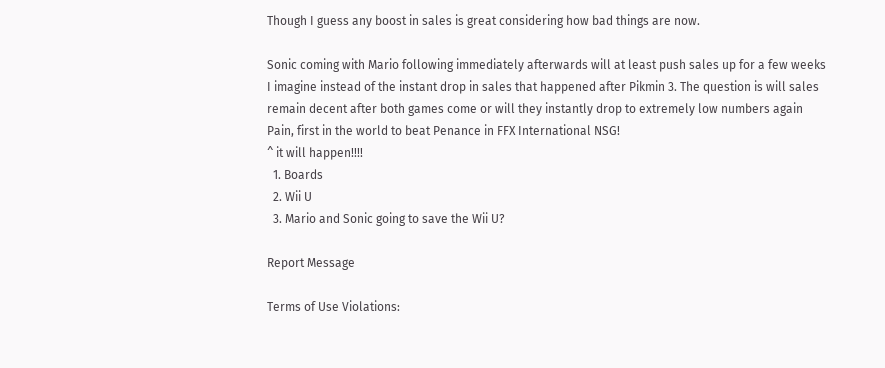Though I guess any boost in sales is great considering how bad things are now.

Sonic coming with Mario following immediately afterwards will at least push sales up for a few weeks I imagine instead of the instant drop in sales that happened after Pikmin 3. The question is will sales remain decent after both games come or will they instantly drop to extremely low numbers again
Pain, first in the world to beat Penance in FFX International NSG!
^ it will happen!!!!
  1. Boards
  2. Wii U
  3. Mario and Sonic going to save the Wii U?

Report Message

Terms of Use Violations: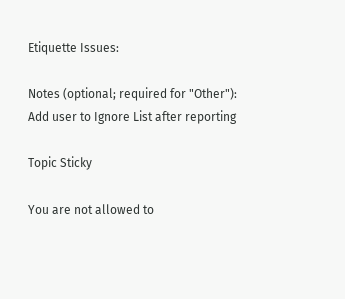Etiquette Issues:

Notes (optional; required for "Other"):
Add user to Ignore List after reporting

Topic Sticky

You are not allowed to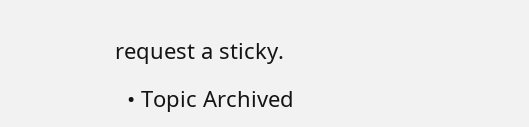request a sticky.

  • Topic Archived